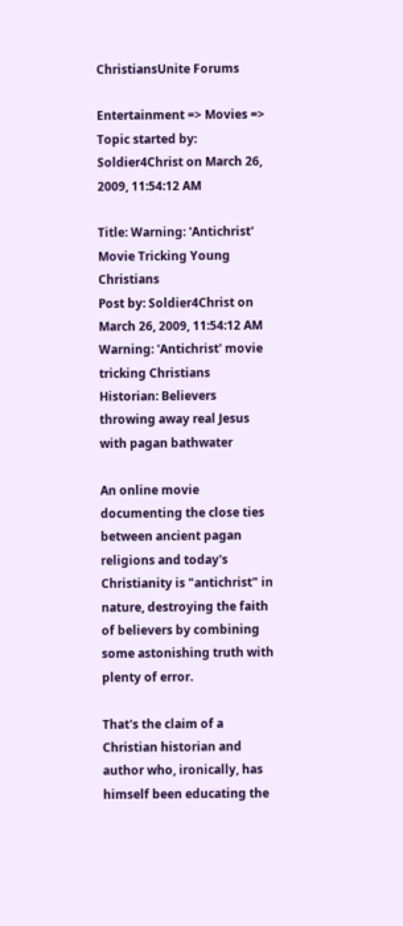ChristiansUnite Forums

Entertainment => Movies => Topic started by: Soldier4Christ on March 26, 2009, 11:54:12 AM

Title: Warning: 'Antichrist' Movie Tricking Young Christians
Post by: Soldier4Christ on March 26, 2009, 11:54:12 AM
Warning: 'Antichrist' movie tricking Christians
Historian: Believers throwing away real Jesus with pagan bathwater

An online movie documenting the close ties between ancient pagan religions and today's Christianity is "antichrist" in nature, destroying the faith of believers by combining some astonishing truth with plenty of error.

That's the claim of a Christian historian and author who, ironically, has himself been educating the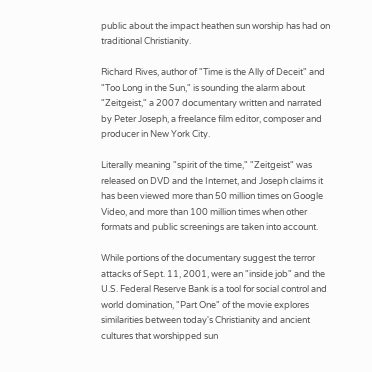public about the impact heathen sun worship has had on traditional Christianity.

Richard Rives, author of "Time is the Ally of Deceit" and "Too Long in the Sun," is sounding the alarm about "Zeitgeist," a 2007 documentary written and narrated by Peter Joseph, a freelance film editor, composer and producer in New York City.

Literally meaning "spirit of the time," "Zeitgeist" was released on DVD and the Internet, and Joseph claims it has been viewed more than 50 million times on Google Video, and more than 100 million times when other formats and public screenings are taken into account.

While portions of the documentary suggest the terror attacks of Sept. 11, 2001, were an "inside job" and the U.S. Federal Reserve Bank is a tool for social control and world domination, "Part One" of the movie explores similarities between today's Christianity and ancient cultures that worshipped sun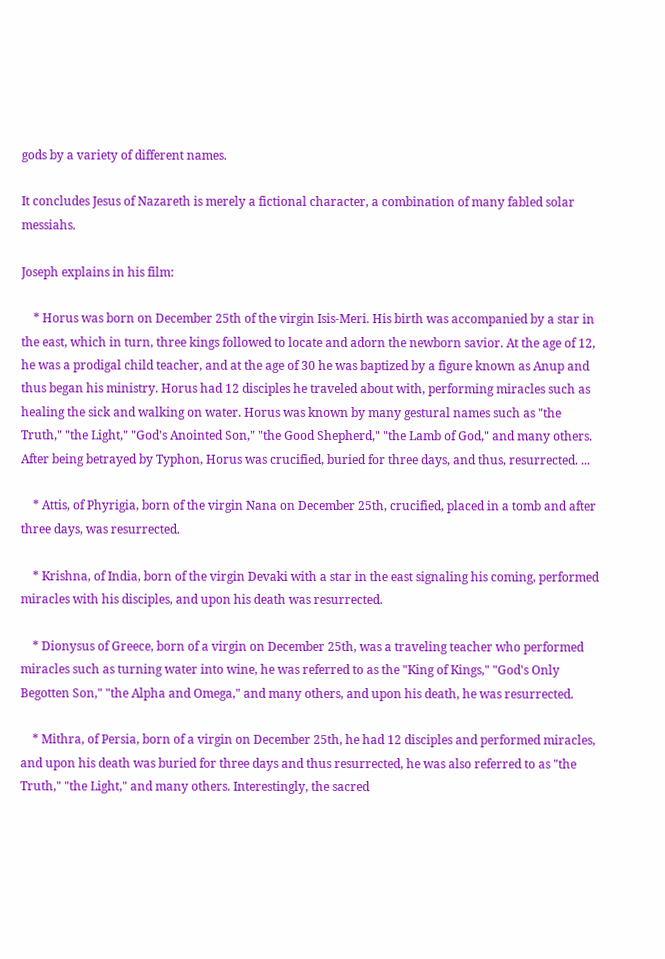gods by a variety of different names.

It concludes Jesus of Nazareth is merely a fictional character, a combination of many fabled solar messiahs.

Joseph explains in his film:

    * Horus was born on December 25th of the virgin Isis-Meri. His birth was accompanied by a star in the east, which in turn, three kings followed to locate and adorn the newborn savior. At the age of 12, he was a prodigal child teacher, and at the age of 30 he was baptized by a figure known as Anup and thus began his ministry. Horus had 12 disciples he traveled about with, performing miracles such as healing the sick and walking on water. Horus was known by many gestural names such as "the Truth," "the Light," "God's Anointed Son," "the Good Shepherd," "the Lamb of God," and many others. After being betrayed by Typhon, Horus was crucified, buried for three days, and thus, resurrected. ...

    * Attis, of Phyrigia, born of the virgin Nana on December 25th, crucified, placed in a tomb and after three days, was resurrected.

    * Krishna, of India, born of the virgin Devaki with a star in the east signaling his coming, performed miracles with his disciples, and upon his death was resurrected.

    * Dionysus of Greece, born of a virgin on December 25th, was a traveling teacher who performed miracles such as turning water into wine, he was referred to as the "King of Kings," "God's Only Begotten Son," "the Alpha and Omega," and many others, and upon his death, he was resurrected.

    * Mithra, of Persia, born of a virgin on December 25th, he had 12 disciples and performed miracles, and upon his death was buried for three days and thus resurrected, he was also referred to as "the Truth," "the Light," and many others. Interestingly, the sacred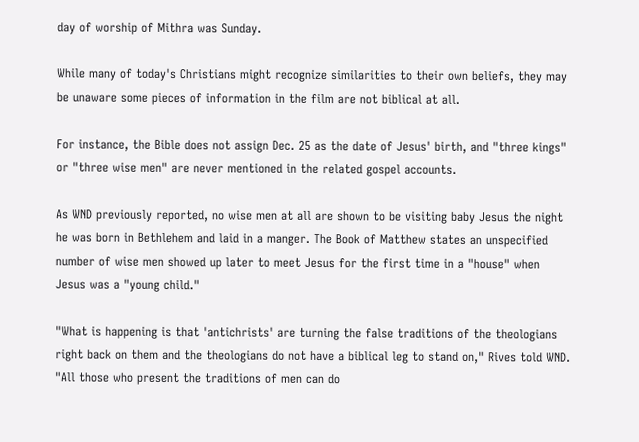day of worship of Mithra was Sunday.

While many of today's Christians might recognize similarities to their own beliefs, they may be unaware some pieces of information in the film are not biblical at all.

For instance, the Bible does not assign Dec. 25 as the date of Jesus' birth, and "three kings" or "three wise men" are never mentioned in the related gospel accounts.

As WND previously reported, no wise men at all are shown to be visiting baby Jesus the night he was born in Bethlehem and laid in a manger. The Book of Matthew states an unspecified number of wise men showed up later to meet Jesus for the first time in a "house" when Jesus was a "young child."

"What is happening is that 'antichrists' are turning the false traditions of the theologians right back on them and the theologians do not have a biblical leg to stand on," Rives told WND. "All those who present the traditions of men can do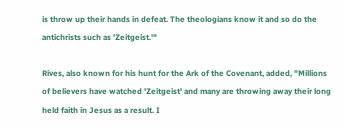is throw up their hands in defeat. The theologians know it and so do the antichrists such as 'Zeitgeist.'"

Rives, also known for his hunt for the Ark of the Covenant, added, "Millions of believers have watched 'Zeitgeist' and many are throwing away their long held faith in Jesus as a result. I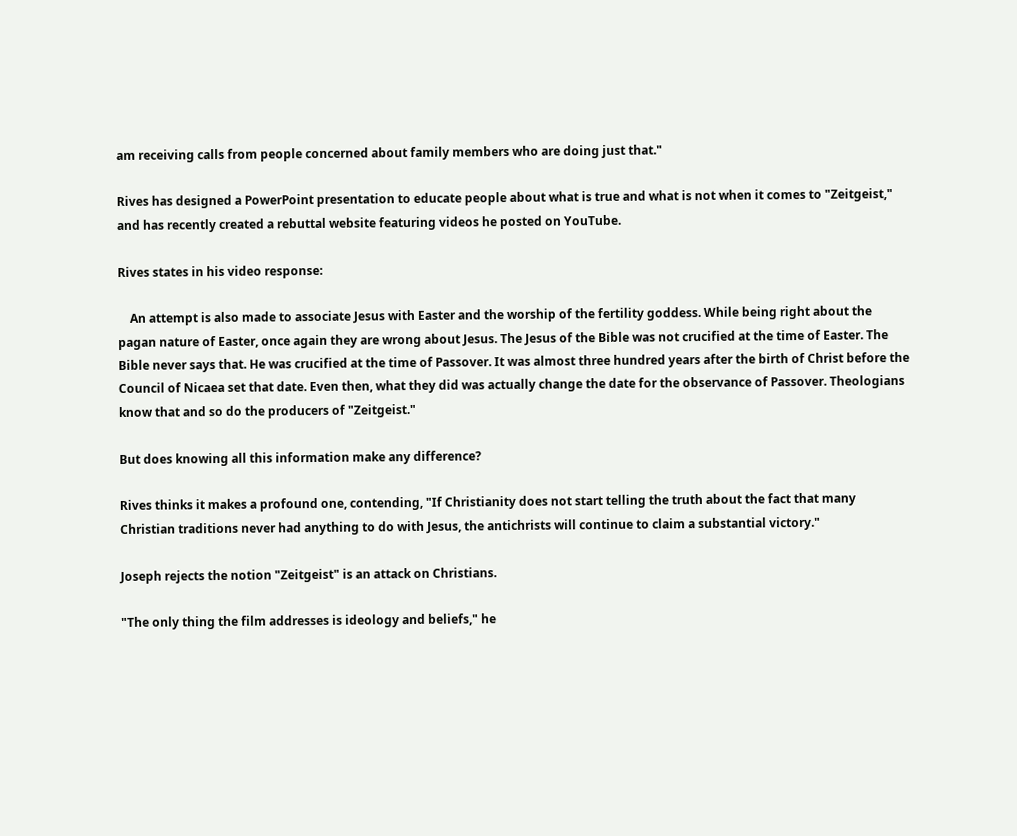am receiving calls from people concerned about family members who are doing just that."

Rives has designed a PowerPoint presentation to educate people about what is true and what is not when it comes to "Zeitgeist," and has recently created a rebuttal website featuring videos he posted on YouTube.

Rives states in his video response:

    An attempt is also made to associate Jesus with Easter and the worship of the fertility goddess. While being right about the pagan nature of Easter, once again they are wrong about Jesus. The Jesus of the Bible was not crucified at the time of Easter. The Bible never says that. He was crucified at the time of Passover. It was almost three hundred years after the birth of Christ before the Council of Nicaea set that date. Even then, what they did was actually change the date for the observance of Passover. Theologians know that and so do the producers of "Zeitgeist."

But does knowing all this information make any difference?

Rives thinks it makes a profound one, contending, "If Christianity does not start telling the truth about the fact that many Christian traditions never had anything to do with Jesus, the antichrists will continue to claim a substantial victory."

Joseph rejects the notion "Zeitgeist" is an attack on Christians.

"The only thing the film addresses is ideology and beliefs," he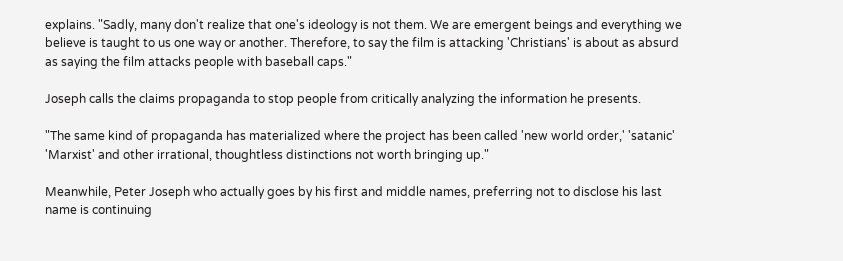explains. "Sadly, many don't realize that one's ideology is not them. We are emergent beings and everything we believe is taught to us one way or another. Therefore, to say the film is attacking 'Christians' is about as absurd as saying the film attacks people with baseball caps."

Joseph calls the claims propaganda to stop people from critically analyzing the information he presents.

"The same kind of propaganda has materialized where the project has been called 'new world order,' 'satanic' 'Marxist' and other irrational, thoughtless distinctions not worth bringing up."

Meanwhile, Peter Joseph who actually goes by his first and middle names, preferring not to disclose his last name is continuing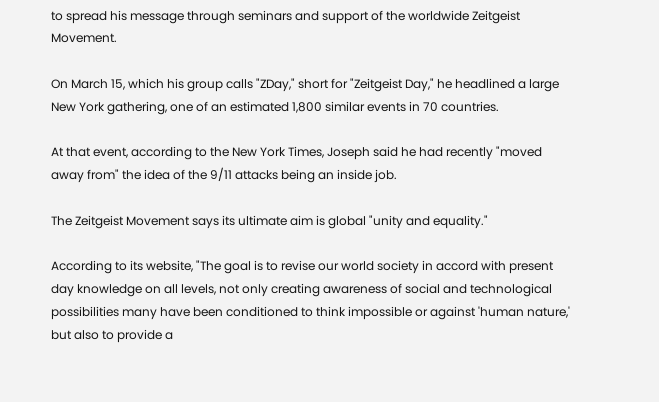to spread his message through seminars and support of the worldwide Zeitgeist Movement.

On March 15, which his group calls "ZDay," short for "Zeitgeist Day," he headlined a large New York gathering, one of an estimated 1,800 similar events in 70 countries.

At that event, according to the New York Times, Joseph said he had recently "moved away from" the idea of the 9/11 attacks being an inside job.

The Zeitgeist Movement says its ultimate aim is global "unity and equality."

According to its website, "The goal is to revise our world society in accord with present day knowledge on all levels, not only creating awareness of social and technological possibilities many have been conditioned to think impossible or against 'human nature,' but also to provide a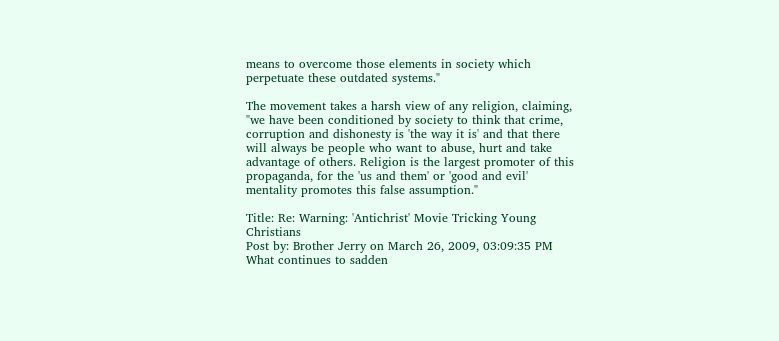means to overcome those elements in society which perpetuate these outdated systems."

The movement takes a harsh view of any religion, claiming, "we have been conditioned by society to think that crime, corruption and dishonesty is 'the way it is' and that there will always be people who want to abuse, hurt and take advantage of others. Religion is the largest promoter of this propaganda, for the 'us and them' or 'good and evil' mentality promotes this false assumption."

Title: Re: Warning: 'Antichrist' Movie Tricking Young Christians
Post by: Brother Jerry on March 26, 2009, 03:09:35 PM
What continues to sadden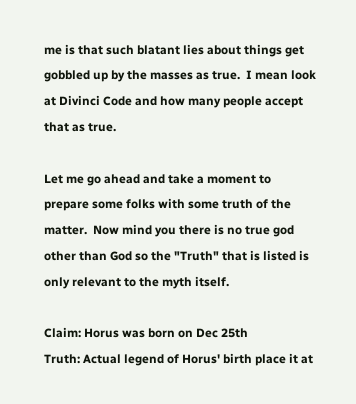me is that such blatant lies about things get gobbled up by the masses as true.  I mean look at Divinci Code and how many people accept that as true.

Let me go ahead and take a moment to prepare some folks with some truth of the matter.  Now mind you there is no true god other than God so the "Truth" that is listed is only relevant to the myth itself.

Claim: Horus was born on Dec 25th
Truth: Actual legend of Horus' birth place it at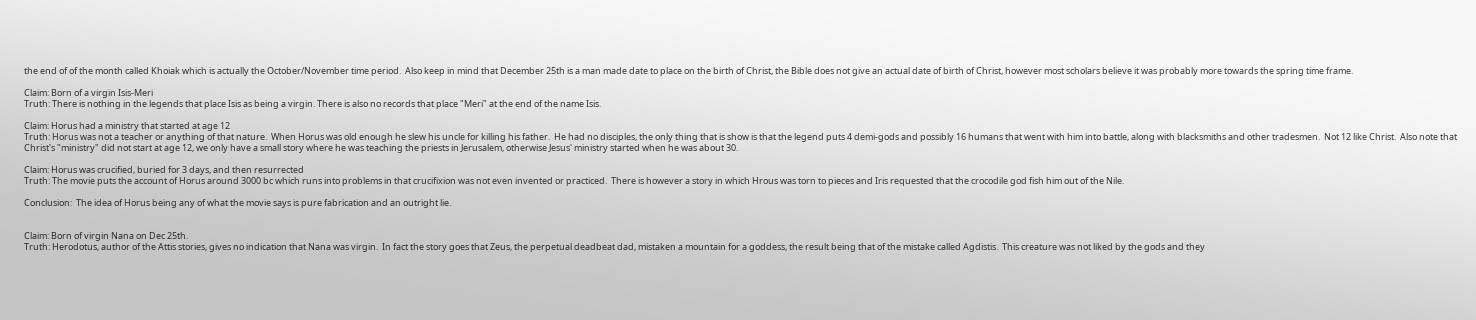the end of of the month called Khoiak which is actually the October/November time period.  Also keep in mind that December 25th is a man made date to place on the birth of Christ, the Bible does not give an actual date of birth of Christ, however most scholars believe it was probably more towards the spring time frame.

Claim: Born of a virgin Isis-Meri
Truth: There is nothing in the legends that place Isis as being a virgin. There is also no records that place "Meri" at the end of the name Isis.

Claim: Horus had a ministry that started at age 12
Truth: Horus was not a teacher or anything of that nature.  When Horus was old enough he slew his uncle for killing his father.  He had no disciples, the only thing that is show is that the legend puts 4 demi-gods and possibly 16 humans that went with him into battle, along with blacksmiths and other tradesmen.  Not 12 like Christ.  Also note that Christ's "ministry" did not start at age 12, we only have a small story where he was teaching the priests in Jerusalem, otherwise Jesus' ministry started when he was about 30.

Claim: Horus was crucified, buried for 3 days, and then resurrected
Truth: The movie puts the account of Horus around 3000 bc which runs into problems in that crucifixion was not even invented or practiced.  There is however a story in which Hrous was torn to pieces and Iris requested that the crocodile god fish him out of the Nile.

Conclusion:  The idea of Horus being any of what the movie says is pure fabrication and an outright lie.


Claim: Born of virgin Nana on Dec 25th.
Truth: Herodotus, author of the Attis stories, gives no indication that Nana was virgin.  In fact the story goes that Zeus, the perpetual deadbeat dad, mistaken a mountain for a goddess, the result being that of the mistake called Agdistis.  This creature was not liked by the gods and they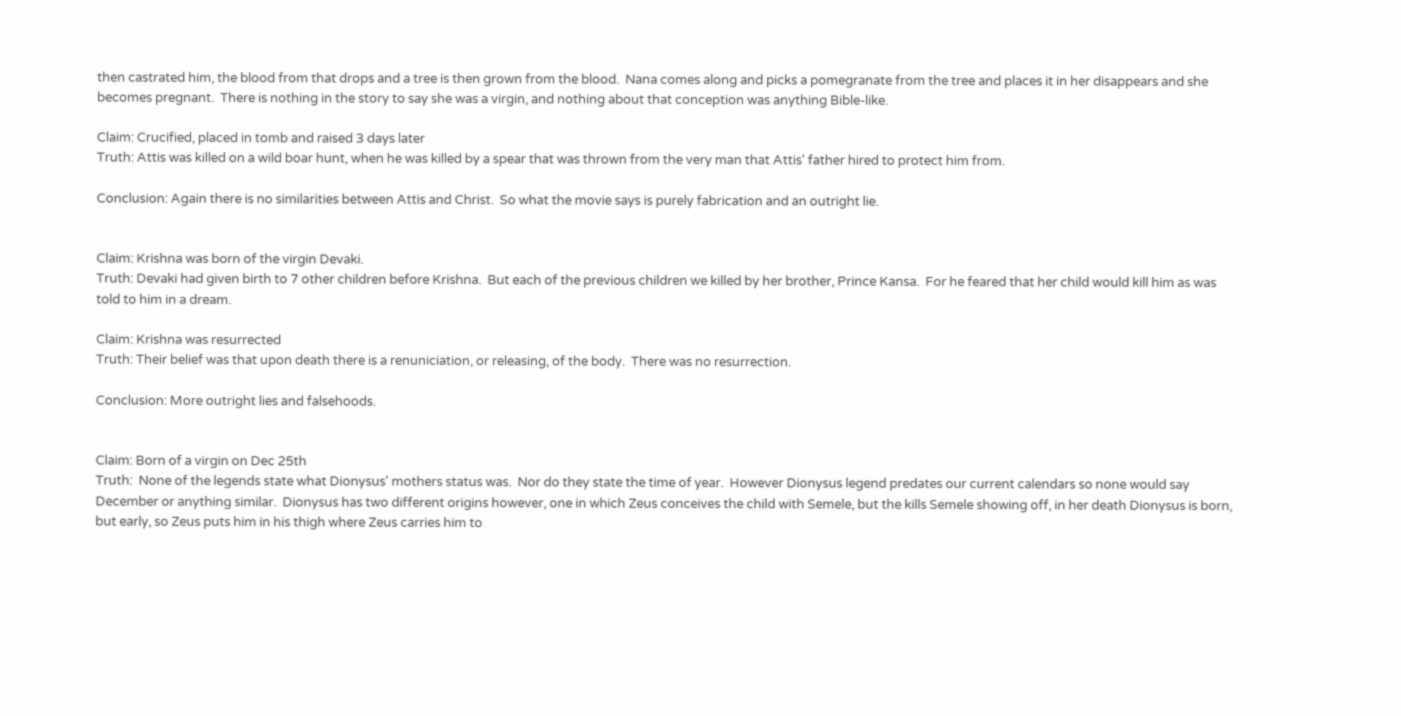then castrated him, the blood from that drops and a tree is then grown from the blood.  Nana comes along and picks a pomegranate from the tree and places it in her disappears and she becomes pregnant.  There is nothing in the story to say she was a virgin, and nothing about that conception was anything Bible-like.

Claim: Crucified, placed in tomb and raised 3 days later
Truth: Attis was killed on a wild boar hunt, when he was killed by a spear that was thrown from the very man that Attis' father hired to protect him from.

Conclusion: Again there is no similarities between Attis and Christ.  So what the movie says is purely fabrication and an outright lie.


Claim: Krishna was born of the virgin Devaki.
Truth: Devaki had given birth to 7 other children before Krishna.  But each of the previous children we killed by her brother, Prince Kansa.  For he feared that her child would kill him as was told to him in a dream.

Claim: Krishna was resurrected
Truth: Their belief was that upon death there is a renuniciation, or releasing, of the body.  There was no resurrection.

Conclusion: More outright lies and falsehoods.


Claim: Born of a virgin on Dec 25th
Truth:  None of the legends state what Dionysus' mothers status was.  Nor do they state the time of year.  However Dionysus legend predates our current calendars so none would say December or anything similar.  Dionysus has two different origins however, one in which Zeus conceives the child with Semele, but the kills Semele showing off, in her death Dionysus is born, but early, so Zeus puts him in his thigh where Zeus carries him to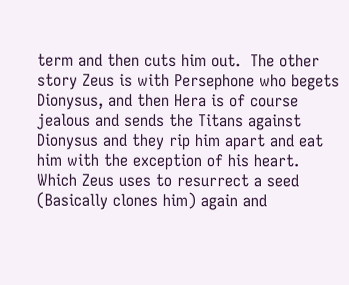term and then cuts him out.  The other story Zeus is with Persephone who begets Dionysus, and then Hera is of course jealous and sends the Titans against Dionysus and they rip him apart and eat him with the exception of his heart.  Which Zeus uses to resurrect a seed (Basically clones him) again and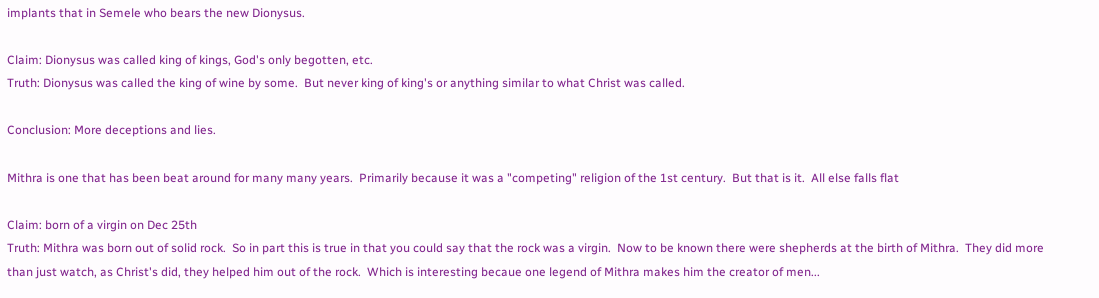implants that in Semele who bears the new Dionysus.

Claim: Dionysus was called king of kings, God's only begotten, etc.
Truth: Dionysus was called the king of wine by some.  But never king of king's or anything similar to what Christ was called.

Conclusion: More deceptions and lies.

Mithra is one that has been beat around for many many years.  Primarily because it was a "competing" religion of the 1st century.  But that is it.  All else falls flat

Claim: born of a virgin on Dec 25th
Truth: Mithra was born out of solid rock.  So in part this is true in that you could say that the rock was a virgin.  Now to be known there were shepherds at the birth of Mithra.  They did more than just watch, as Christ's did, they helped him out of the rock.  Which is interesting becaue one legend of Mithra makes him the creator of men...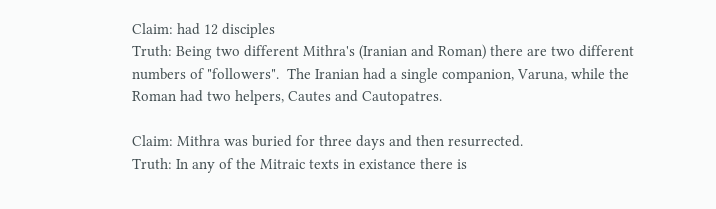Claim: had 12 disciples
Truth: Being two different Mithra's (Iranian and Roman) there are two different numbers of "followers".  The Iranian had a single companion, Varuna, while the Roman had two helpers, Cautes and Cautopatres.

Claim: Mithra was buried for three days and then resurrected.
Truth: In any of the Mitraic texts in existance there is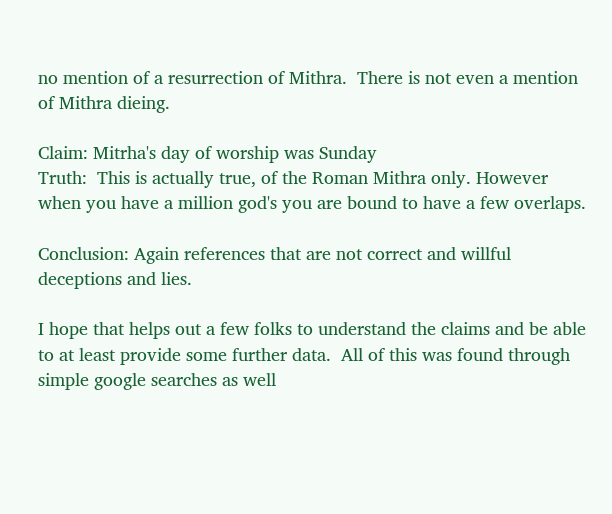no mention of a resurrection of Mithra.  There is not even a mention of Mithra dieing.

Claim: Mitrha's day of worship was Sunday
Truth:  This is actually true, of the Roman Mithra only. However when you have a million god's you are bound to have a few overlaps.

Conclusion: Again references that are not correct and willful deceptions and lies.

I hope that helps out a few folks to understand the claims and be able to at least provide some further data.  All of this was found through simple google searches as well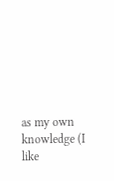as my own knowledge (I like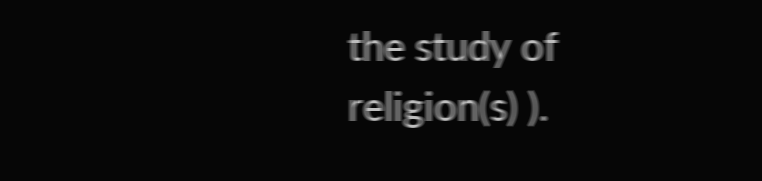the study of religion(s) ).